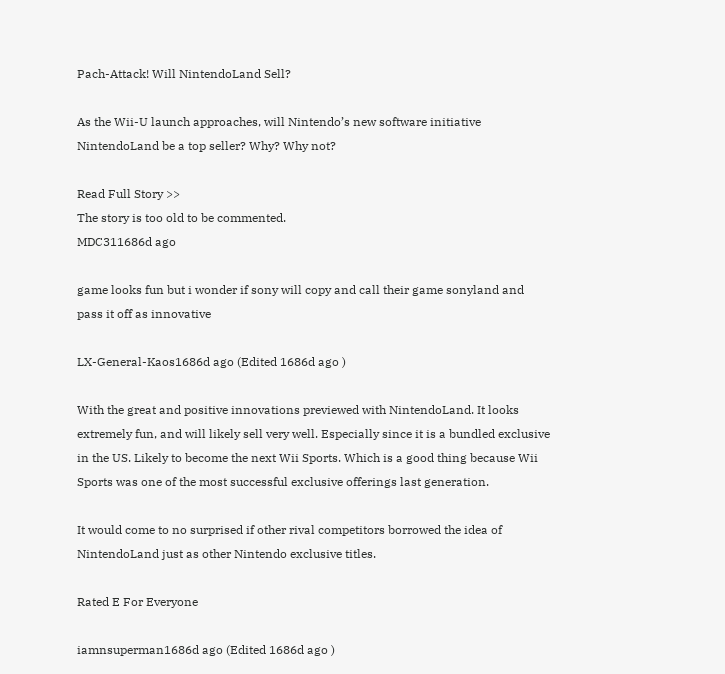Pach-Attack! Will NintendoLand Sell?

As the Wii-U launch approaches, will Nintendo’s new software initiative NintendoLand be a top seller? Why? Why not?

Read Full Story >>
The story is too old to be commented.
MDC311686d ago

game looks fun but i wonder if sony will copy and call their game sonyland and pass it off as innovative

LX-General-Kaos1686d ago (Edited 1686d ago )

With the great and positive innovations previewed with NintendoLand. It looks extremely fun, and will likely sell very well. Especially since it is a bundled exclusive in the US. Likely to become the next Wii Sports. Which is a good thing because Wii Sports was one of the most successful exclusive offerings last generation.

It would come to no surprised if other rival competitors borrowed the idea of NintendoLand just as other Nintendo exclusive titles.

Rated E For Everyone

iamnsuperman1686d ago (Edited 1686d ago )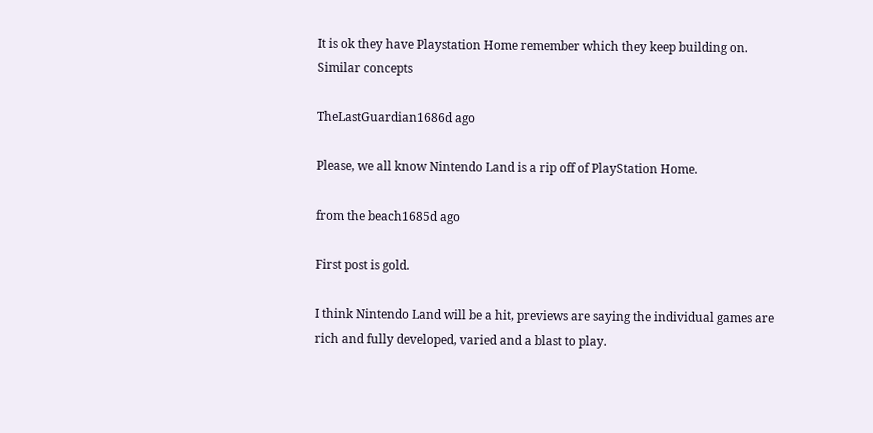It is ok they have Playstation Home remember which they keep building on. Similar concepts

TheLastGuardian1686d ago

Please, we all know Nintendo Land is a rip off of PlayStation Home.

from the beach1685d ago

First post is gold.

I think Nintendo Land will be a hit, previews are saying the individual games are rich and fully developed, varied and a blast to play.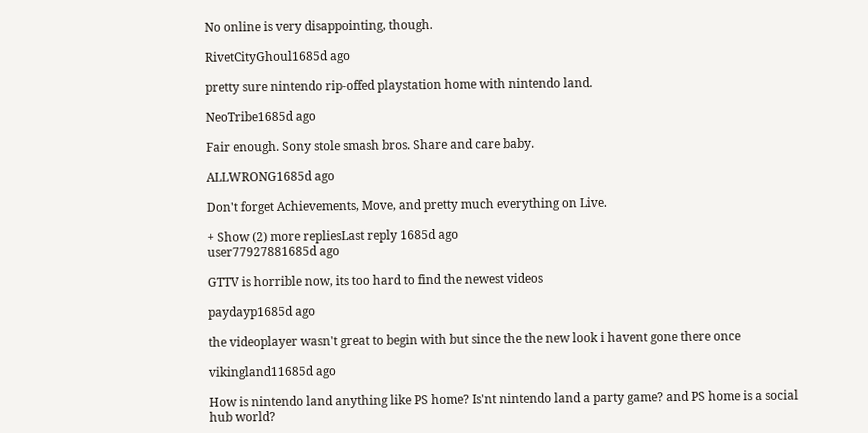No online is very disappointing, though.

RivetCityGhoul1685d ago

pretty sure nintendo rip-offed playstation home with nintendo land.

NeoTribe1685d ago

Fair enough. Sony stole smash bros. Share and care baby.

ALLWRONG1685d ago

Don't forget Achievements, Move, and pretty much everything on Live.

+ Show (2) more repliesLast reply 1685d ago
user77927881685d ago

GTTV is horrible now, its too hard to find the newest videos

paydayp1685d ago

the videoplayer wasn't great to begin with but since the the new look i havent gone there once

vikingland11685d ago

How is nintendo land anything like PS home? Is'nt nintendo land a party game? and PS home is a social hub world?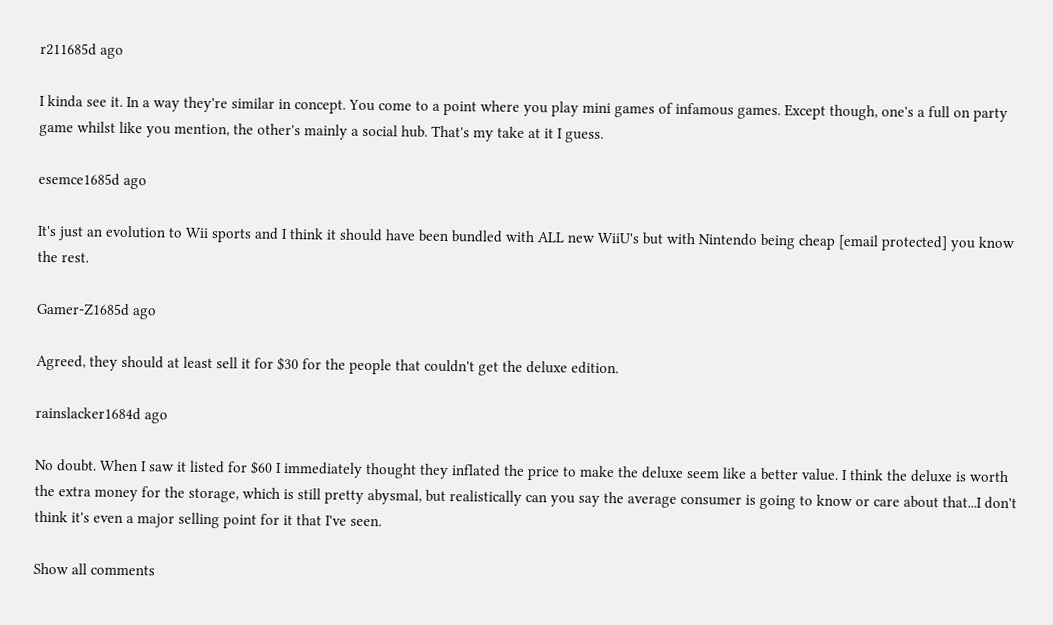r211685d ago

I kinda see it. In a way they're similar in concept. You come to a point where you play mini games of infamous games. Except though, one's a full on party game whilst like you mention, the other's mainly a social hub. That's my take at it I guess.

esemce1685d ago

It's just an evolution to Wii sports and I think it should have been bundled with ALL new WiiU's but with Nintendo being cheap [email protected] you know the rest.

Gamer-Z1685d ago

Agreed, they should at least sell it for $30 for the people that couldn't get the deluxe edition.

rainslacker1684d ago

No doubt. When I saw it listed for $60 I immediately thought they inflated the price to make the deluxe seem like a better value. I think the deluxe is worth the extra money for the storage, which is still pretty abysmal, but realistically can you say the average consumer is going to know or care about that...I don't think it's even a major selling point for it that I've seen.

Show all comments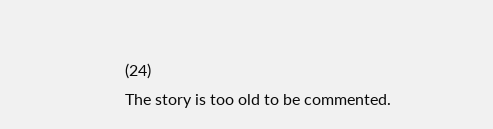(24)
The story is too old to be commented.